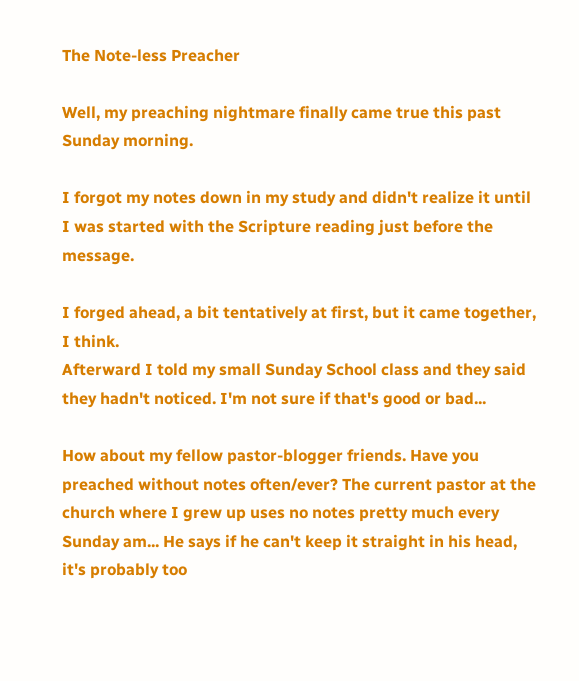The Note-less Preacher

Well, my preaching nightmare finally came true this past Sunday morning.

I forgot my notes down in my study and didn't realize it until I was started with the Scripture reading just before the message.

I forged ahead, a bit tentatively at first, but it came together, I think.
Afterward I told my small Sunday School class and they said they hadn't noticed. I'm not sure if that's good or bad...

How about my fellow pastor-blogger friends. Have you preached without notes often/ever? The current pastor at the church where I grew up uses no notes pretty much every Sunday am... He says if he can't keep it straight in his head, it's probably too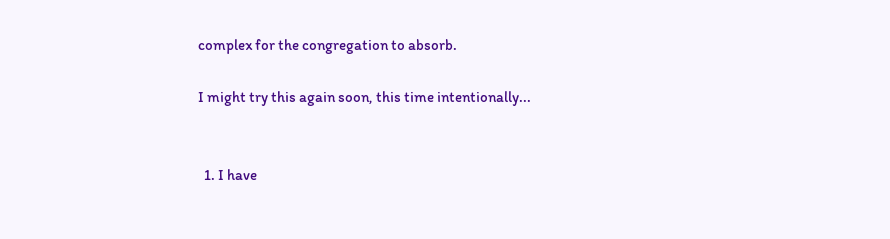complex for the congregation to absorb.

I might try this again soon, this time intentionally...


  1. I have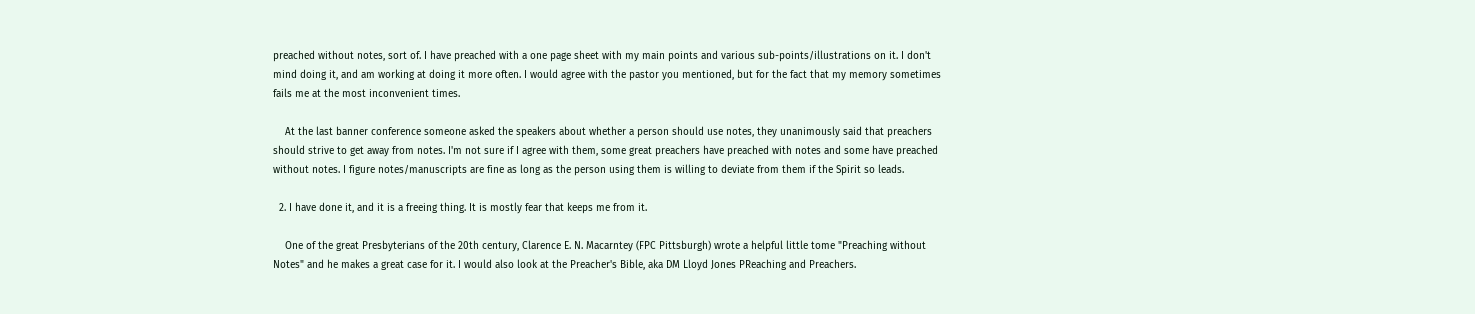preached without notes, sort of. I have preached with a one page sheet with my main points and various sub-points/illustrations on it. I don't mind doing it, and am working at doing it more often. I would agree with the pastor you mentioned, but for the fact that my memory sometimes fails me at the most inconvenient times.

    At the last banner conference someone asked the speakers about whether a person should use notes, they unanimously said that preachers should strive to get away from notes. I'm not sure if I agree with them, some great preachers have preached with notes and some have preached without notes. I figure notes/manuscripts are fine as long as the person using them is willing to deviate from them if the Spirit so leads.

  2. I have done it, and it is a freeing thing. It is mostly fear that keeps me from it.

    One of the great Presbyterians of the 20th century, Clarence E. N. Macarntey (FPC Pittsburgh) wrote a helpful little tome "Preaching without Notes" and he makes a great case for it. I would also look at the Preacher's Bible, aka DM Lloyd Jones PReaching and Preachers.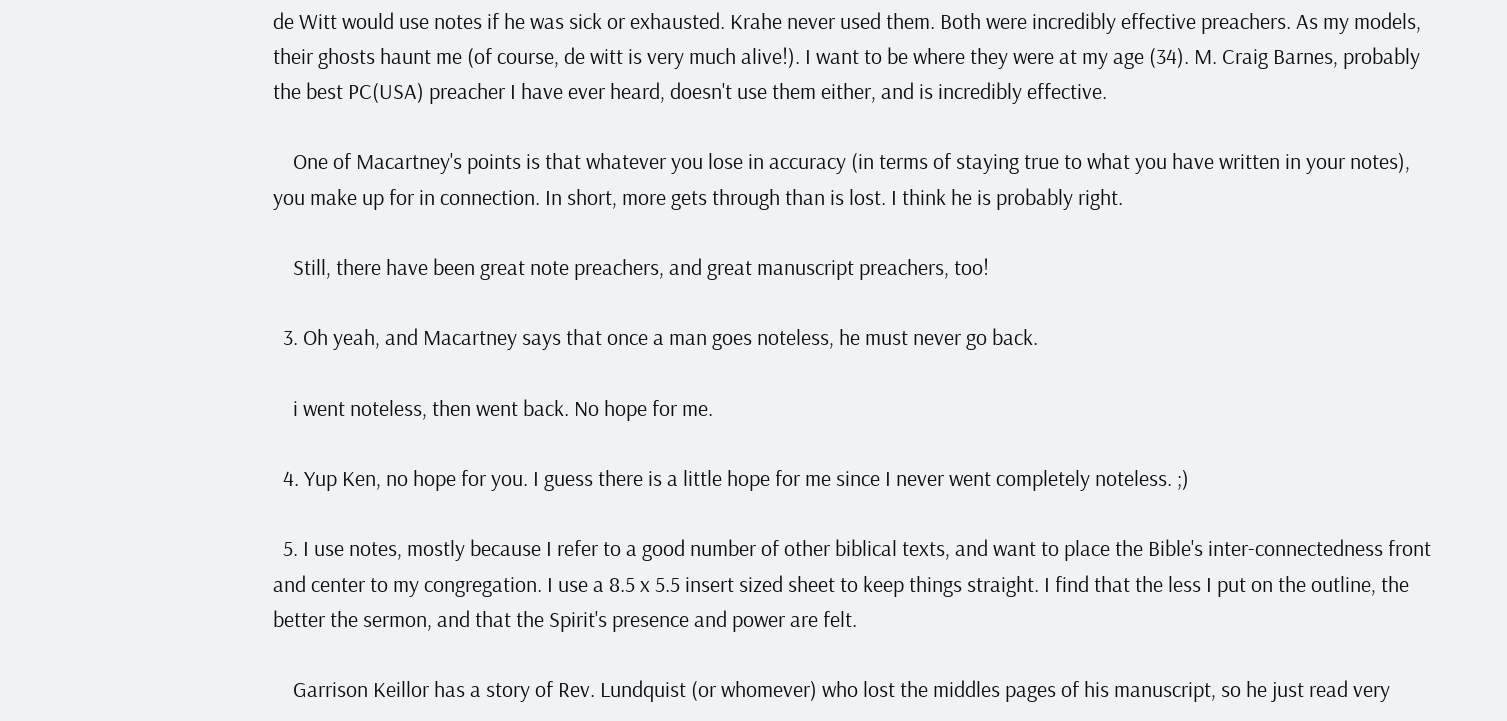de Witt would use notes if he was sick or exhausted. Krahe never used them. Both were incredibly effective preachers. As my models, their ghosts haunt me (of course, de witt is very much alive!). I want to be where they were at my age (34). M. Craig Barnes, probably the best PC(USA) preacher I have ever heard, doesn't use them either, and is incredibly effective.

    One of Macartney's points is that whatever you lose in accuracy (in terms of staying true to what you have written in your notes), you make up for in connection. In short, more gets through than is lost. I think he is probably right.

    Still, there have been great note preachers, and great manuscript preachers, too!

  3. Oh yeah, and Macartney says that once a man goes noteless, he must never go back.

    i went noteless, then went back. No hope for me.

  4. Yup Ken, no hope for you. I guess there is a little hope for me since I never went completely noteless. ;)

  5. I use notes, mostly because I refer to a good number of other biblical texts, and want to place the Bible's inter-connectedness front and center to my congregation. I use a 8.5 x 5.5 insert sized sheet to keep things straight. I find that the less I put on the outline, the better the sermon, and that the Spirit's presence and power are felt.

    Garrison Keillor has a story of Rev. Lundquist (or whomever) who lost the middles pages of his manuscript, so he just read very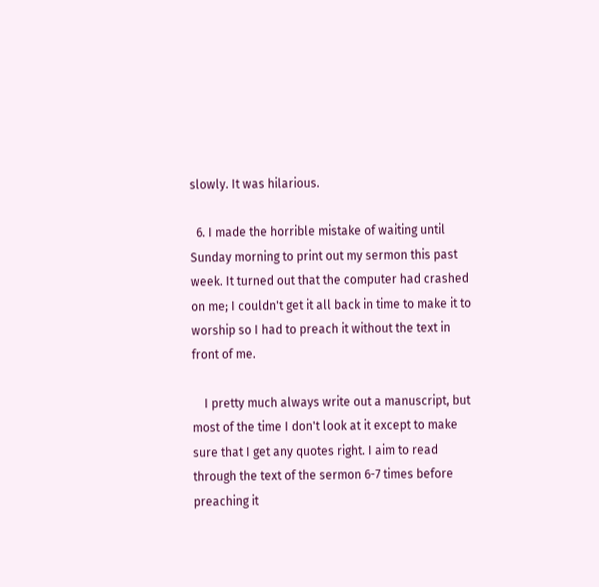slowly. It was hilarious.

  6. I made the horrible mistake of waiting until Sunday morning to print out my sermon this past week. It turned out that the computer had crashed on me; I couldn't get it all back in time to make it to worship so I had to preach it without the text in front of me.

    I pretty much always write out a manuscript, but most of the time I don't look at it except to make sure that I get any quotes right. I aim to read through the text of the sermon 6-7 times before preaching it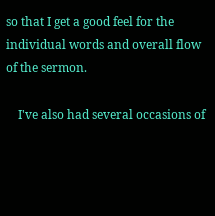so that I get a good feel for the individual words and overall flow of the sermon.

    I've also had several occasions of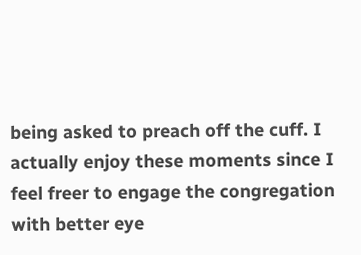being asked to preach off the cuff. I actually enjoy these moments since I feel freer to engage the congregation with better eye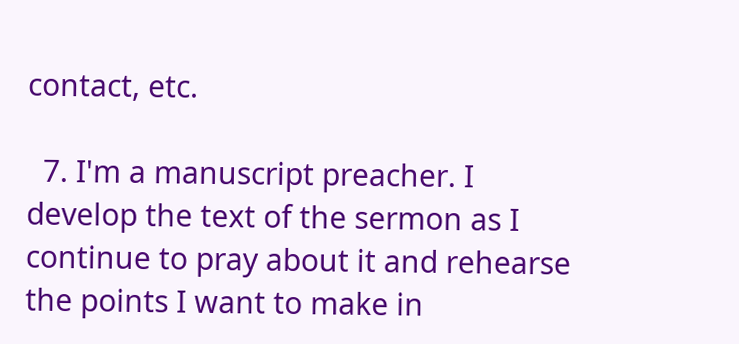contact, etc.

  7. I'm a manuscript preacher. I develop the text of the sermon as I continue to pray about it and rehearse the points I want to make in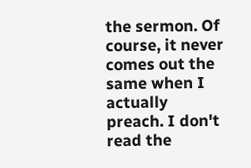the sermon. Of course, it never comes out the same when I actually preach. I don't read the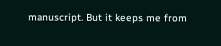manuscript. But it keeps me from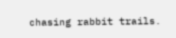chasing rabbit trails.